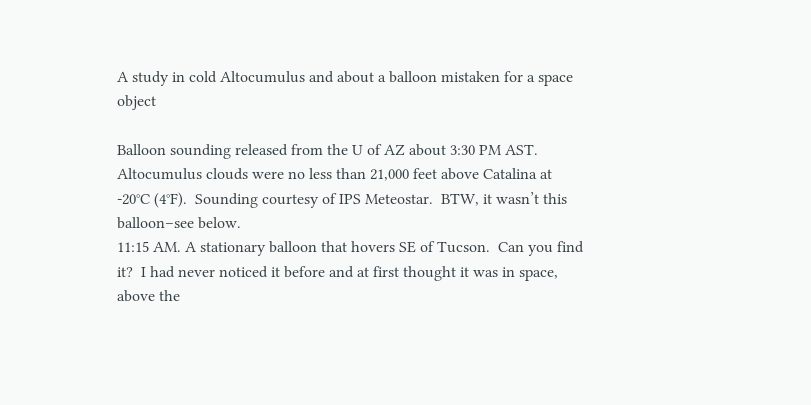A study in cold Altocumulus and about a balloon mistaken for a space object

Balloon sounding released from the U of AZ about 3:30 PM AST. Altocumulus clouds were no less than 21,000 feet above Catalina at -20°C (4°F).  Sounding courtesy of IPS Meteostar.  BTW, it wasn’t this balloon–see below.
11:15 AM. A stationary balloon that hovers SE of Tucson.  Can you find it?  I had never noticed it before and at first thought it was in space, above the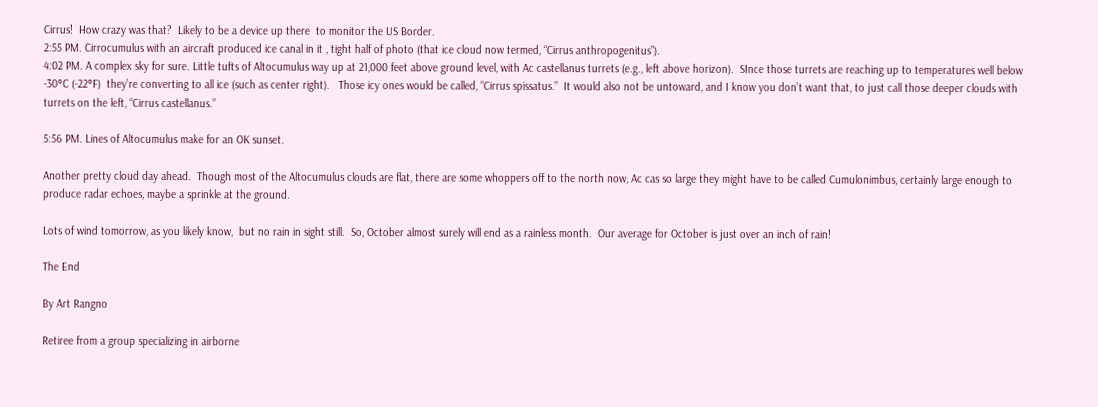Cirrus!  How crazy was that?  Likely to be a device up there  to monitor the US Border.
2:55 PM. Cirrocumulus with an aircraft produced ice canal in it , tight half of photo (that ice cloud now termed, “Cirrus anthropogenitus”).
4:02 PM. A complex sky for sure. Little tufts of Altocumulus way up at 21,000 feet above ground level, with Ac castellanus turrets (e.g., left above horizon).  SInce those turrets are reaching up to temperatures well below -30°C (-22°F)  they’re converting to all ice (such as center right).   Those icy ones would be called, “Cirrus spissatus.”  It would also not be untoward, and I know you don’t want that, to just call those deeper clouds with turrets on the left, “Cirrus castellanus.”

5:56 PM. Lines of Altocumulus make for an OK sunset.

Another pretty cloud day ahead.  Though most of the Altocumulus clouds are flat, there are some whoppers off to the north now, Ac cas so large they might have to be called Cumulonimbus, certainly large enough to produce radar echoes, maybe a sprinkle at the ground.

Lots of wind tomorrow, as you likely know,  but no rain in sight still.  So, October almost surely will end as a rainless month.  Our average for October is just over an inch of rain!

The End

By Art Rangno

Retiree from a group specializing in airborne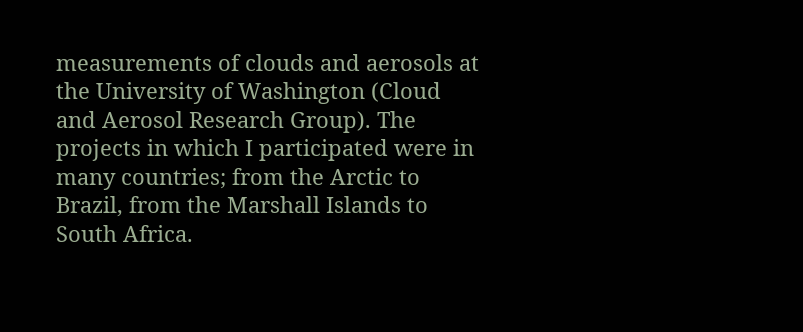measurements of clouds and aerosols at the University of Washington (Cloud and Aerosol Research Group). The projects in which I participated were in many countries; from the Arctic to Brazil, from the Marshall Islands to South Africa.